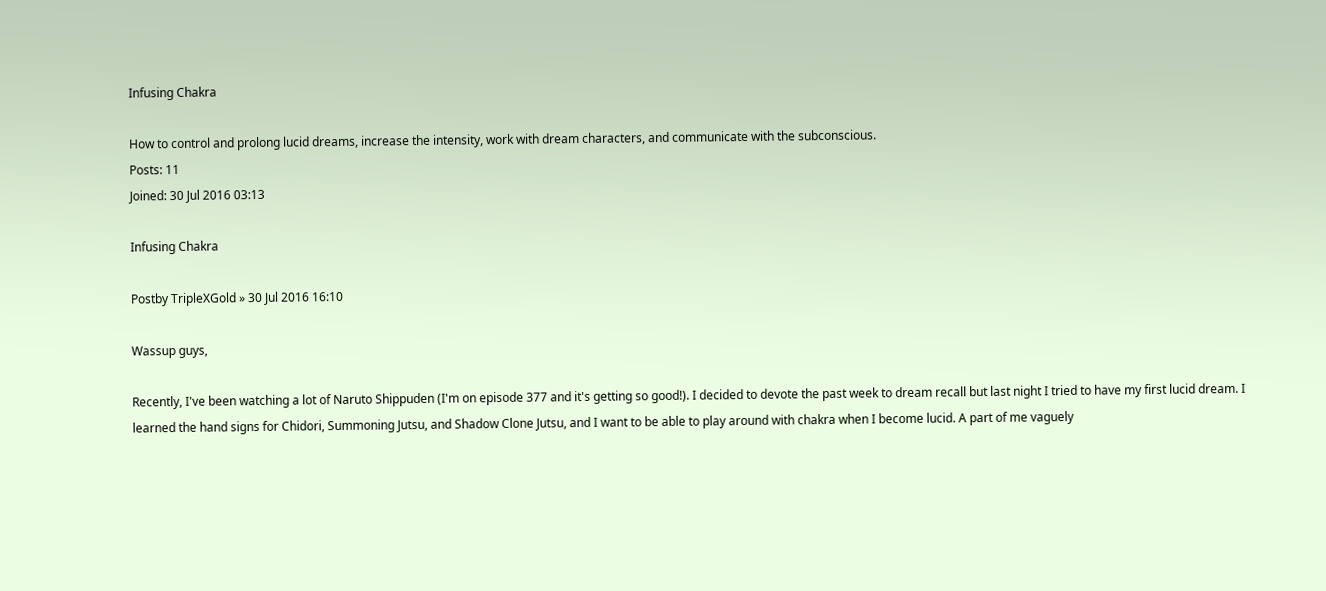Infusing Chakra

How to control and prolong lucid dreams, increase the intensity, work with dream characters, and communicate with the subconscious.
Posts: 11
Joined: 30 Jul 2016 03:13

Infusing Chakra

Postby TripleXGold » 30 Jul 2016 16:10

Wassup guys,

Recently, I've been watching a lot of Naruto Shippuden (I'm on episode 377 and it's getting so good!). I decided to devote the past week to dream recall but last night I tried to have my first lucid dream. I learned the hand signs for Chidori, Summoning Jutsu, and Shadow Clone Jutsu, and I want to be able to play around with chakra when I become lucid. A part of me vaguely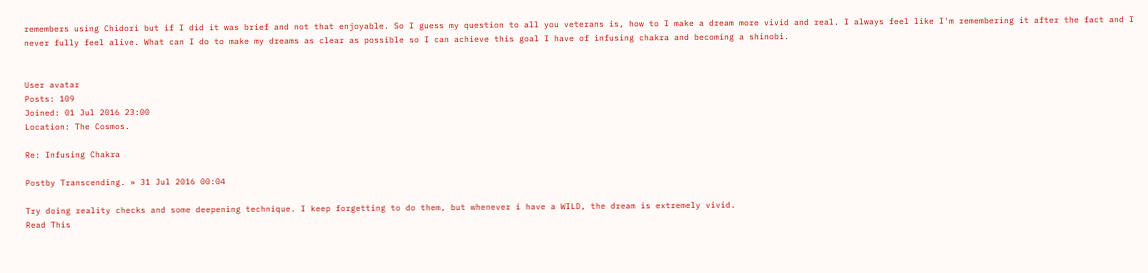remembers using Chidori but if I did it was brief and not that enjoyable. So I guess my question to all you veterans is, how to I make a dream more vivid and real. I always feel like I'm remembering it after the fact and I never fully feel alive. What can I do to make my dreams as clear as possible so I can achieve this goal I have of infusing chakra and becoming a shinobi.


User avatar
Posts: 109
Joined: 01 Jul 2016 23:00
Location: The Cosmos.

Re: Infusing Chakra

Postby Transcending. » 31 Jul 2016 00:04

Try doing reality checks and some deepening technique. I keep forgetting to do them, but whenever i have a WILD, the dream is extremely vivid.
Read This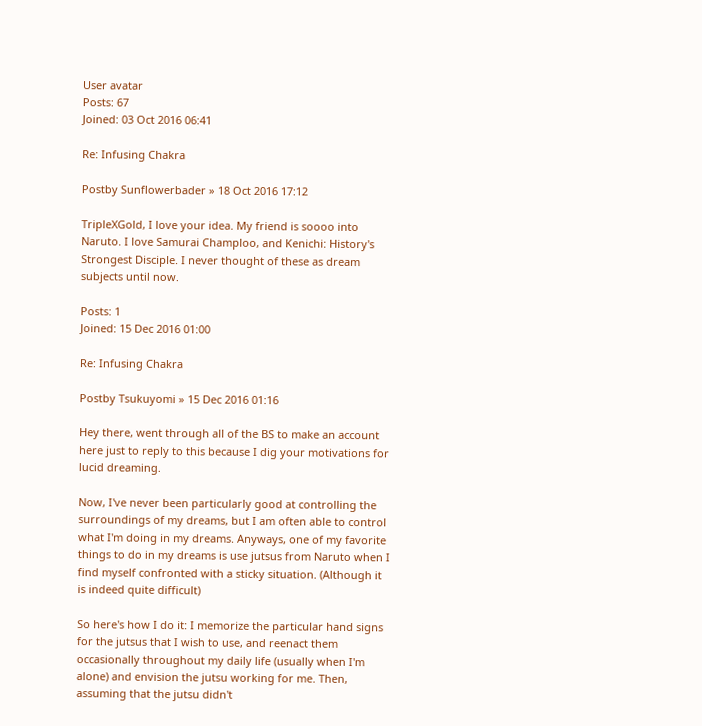User avatar
Posts: 67
Joined: 03 Oct 2016 06:41

Re: Infusing Chakra

Postby Sunflowerbader » 18 Oct 2016 17:12

TripleXGold, I love your idea. My friend is soooo into Naruto. I love Samurai Champloo, and Kenichi: History's Strongest Disciple. I never thought of these as dream subjects until now.

Posts: 1
Joined: 15 Dec 2016 01:00

Re: Infusing Chakra

Postby Tsukuyomi » 15 Dec 2016 01:16

Hey there, went through all of the BS to make an account here just to reply to this because I dig your motivations for lucid dreaming.

Now, I've never been particularly good at controlling the surroundings of my dreams, but I am often able to control what I'm doing in my dreams. Anyways, one of my favorite things to do in my dreams is use jutsus from Naruto when I find myself confronted with a sticky situation. (Although it is indeed quite difficult)

So here's how I do it: I memorize the particular hand signs for the jutsus that I wish to use, and reenact them occasionally throughout my daily life (usually when I'm alone) and envision the jutsu working for me. Then, assuming that the jutsu didn't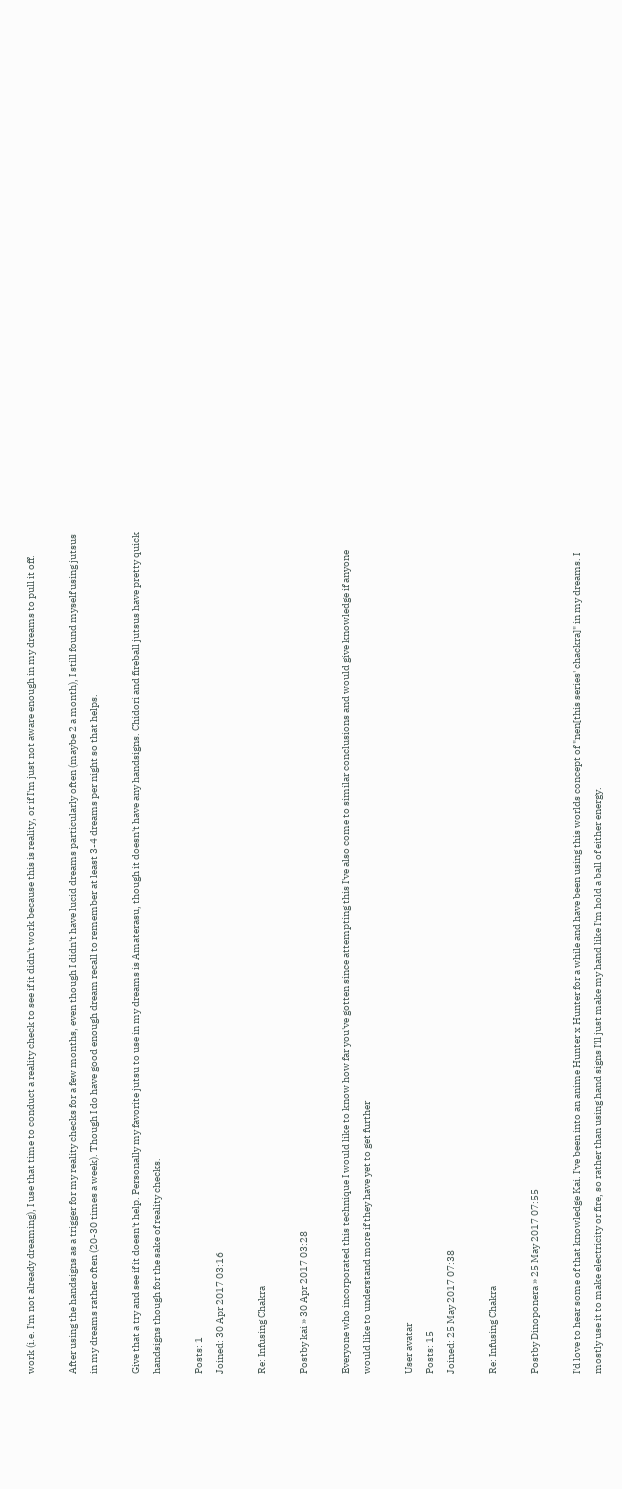work (i.e. I'm not already dreaming), I use that time to conduct a reality check to see if it didn't work because this is reality, or if I'm just not aware enough in my dreams to pull it off.

After using the handsigns as a trigger for my reality checks for a few months, even though I didn't have lucid dreams particularly often (maybe 2 a month), I still found myself using jutsus in my dreams rather often (20-30 times a week). Though I do have good enough dream recall to remember at least 3-4 dreams per night so that helps.

Give that a try and see if it doesn't help. Personally my favorite jutsu to use in my dreams is Amaterasu, though it doesn't have any handsigns. Chidori and fireball jutsus have pretty quick handsigns though for the sake of reality checks.

Posts: 1
Joined: 30 Apr 2017 03:16

Re: Infusing Chakra

Postby kai » 30 Apr 2017 03:28

Everyone who incorporated this technique I would like to know how far you've gotten since attempting this I've also come to similar conclusions and would give knowledge if anyone would like to understand more if they have yet to get further

User avatar
Posts: 15
Joined: 25 May 2017 07:38

Re: Infusing Chakra

Postby Dinoponera » 25 May 2017 07:55

I'd love to hear some of that knowledge Kai. I've been into an anime Hunter x Hunter for a while and have been using this worlds concept of "nen[this series' chackra]" in my dreams. I mostly use it to make electricity or fire, so rather than using hand signs I'll just make my hand like I'm hold a ball of either energy.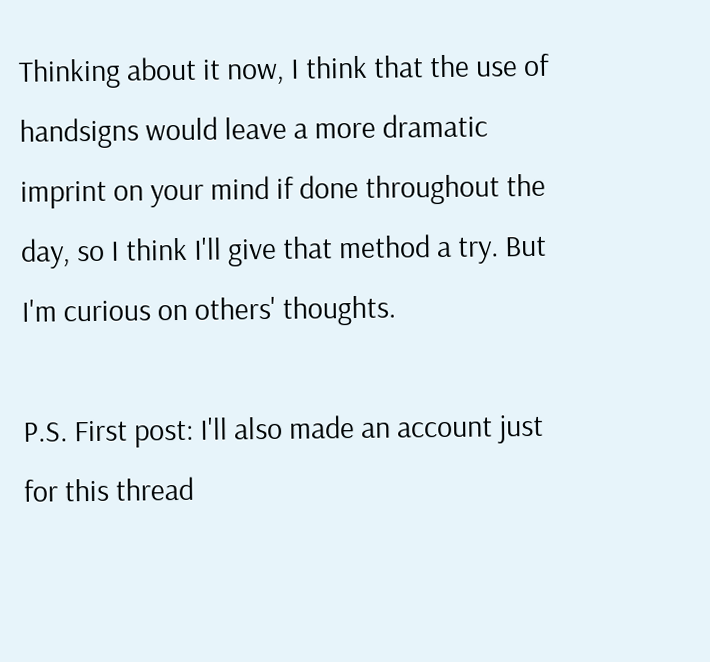Thinking about it now, I think that the use of handsigns would leave a more dramatic imprint on your mind if done throughout the day, so I think I'll give that method a try. But I'm curious on others' thoughts.

P.S. First post: I'll also made an account just for this thread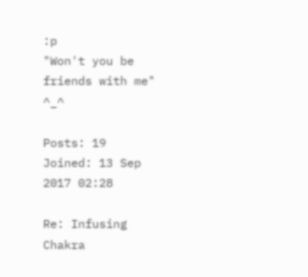:p
"Won't you be friends with me" ^_^

Posts: 19
Joined: 13 Sep 2017 02:28

Re: Infusing Chakra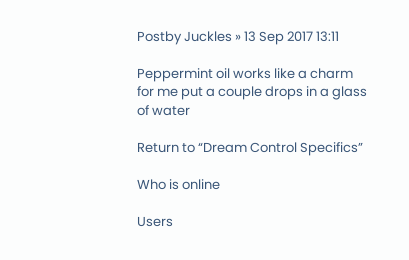Postby Juckles » 13 Sep 2017 13:11

Peppermint oil works like a charm for me put a couple drops in a glass of water

Return to “Dream Control Specifics”

Who is online

Users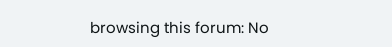browsing this forum: No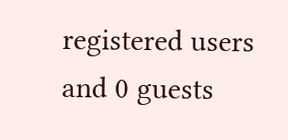registered users and 0 guests